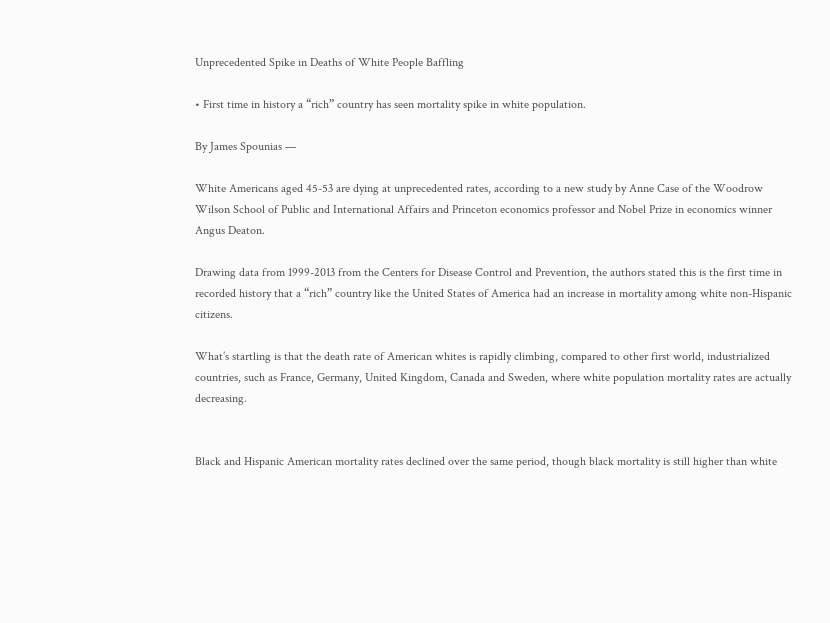Unprecedented Spike in Deaths of White People Baffling

• First time in history a “rich” country has seen mortality spike in white population.

By James Spounias —

White Americans aged 45-53 are dying at unprecedented rates, according to a new study by Anne Case of the Woodrow Wilson School of Public and International Affairs and Princeton economics professor and Nobel Prize in economics winner Angus Deaton.

Drawing data from 1999-2013 from the Centers for Disease Control and Prevention, the authors stated this is the first time in recorded history that a “rich” country like the United States of America had an increase in mortality among white non-Hispanic citizens.

What’s startling is that the death rate of American whites is rapidly climbing, compared to other first world, industrialized countries, such as France, Germany, United Kingdom, Canada and Sweden, where white population mortality rates are actually decreasing.


Black and Hispanic American mortality rates declined over the same period, though black mortality is still higher than white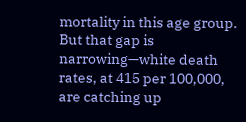mortality in this age group. But that gap is narrowing—white death rates, at 415 per 100,000, are catching up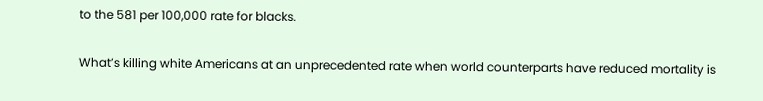to the 581 per 100,000 rate for blacks.

What’s killing white Americans at an unprecedented rate when world counterparts have reduced mortality is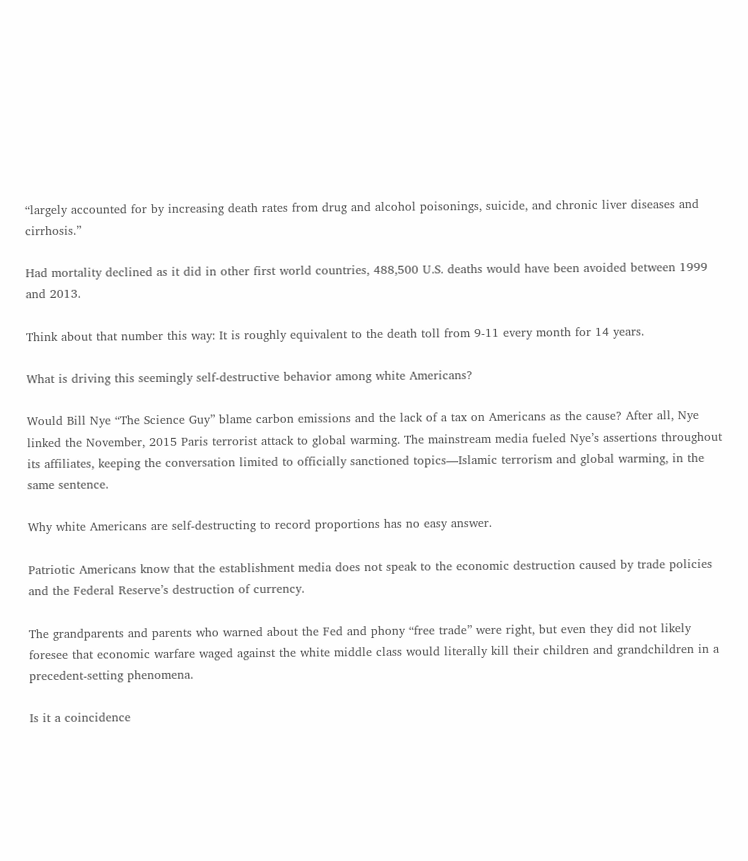“largely accounted for by increasing death rates from drug and alcohol poisonings, suicide, and chronic liver diseases and cirrhosis.”

Had mortality declined as it did in other first world countries, 488,500 U.S. deaths would have been avoided between 1999 and 2013.

Think about that number this way: It is roughly equivalent to the death toll from 9-11 every month for 14 years.

What is driving this seemingly self-destructive behavior among white Americans?

Would Bill Nye “The Science Guy” blame carbon emissions and the lack of a tax on Americans as the cause? After all, Nye linked the November, 2015 Paris terrorist attack to global warming. The mainstream media fueled Nye’s assertions throughout its affiliates, keeping the conversation limited to officially sanctioned topics—Islamic terrorism and global warming, in the same sentence.

Why white Americans are self-destructing to record proportions has no easy answer.

Patriotic Americans know that the establishment media does not speak to the economic destruction caused by trade policies and the Federal Reserve’s destruction of currency.

The grandparents and parents who warned about the Fed and phony “free trade” were right, but even they did not likely foresee that economic warfare waged against the white middle class would literally kill their children and grandchildren in a precedent-setting phenomena.

Is it a coincidence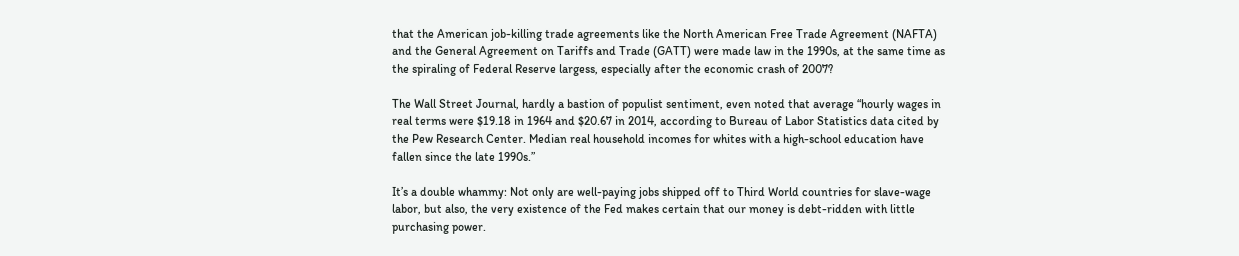that the American job-killing trade agreements like the North American Free Trade Agreement (NAFTA) and the General Agreement on Tariffs and Trade (GATT) were made law in the 1990s, at the same time as the spiraling of Federal Reserve largess, especially after the economic crash of 2007?

The Wall Street Journal, hardly a bastion of populist sentiment, even noted that average “hourly wages in real terms were $19.18 in 1964 and $20.67 in 2014, according to Bureau of Labor Statistics data cited by the Pew Research Center. Median real household incomes for whites with a high-school education have fallen since the late 1990s.”

It’s a double whammy: Not only are well-paying jobs shipped off to Third World countries for slave-wage labor, but also, the very existence of the Fed makes certain that our money is debt-ridden with little purchasing power.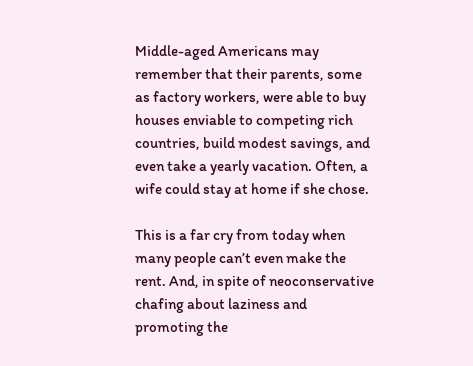Middle-aged Americans may remember that their parents, some as factory workers, were able to buy houses enviable to competing rich countries, build modest savings, and even take a yearly vacation. Often, a wife could stay at home if she chose.

This is a far cry from today when many people can’t even make the rent. And, in spite of neoconservative chafing about laziness and promoting the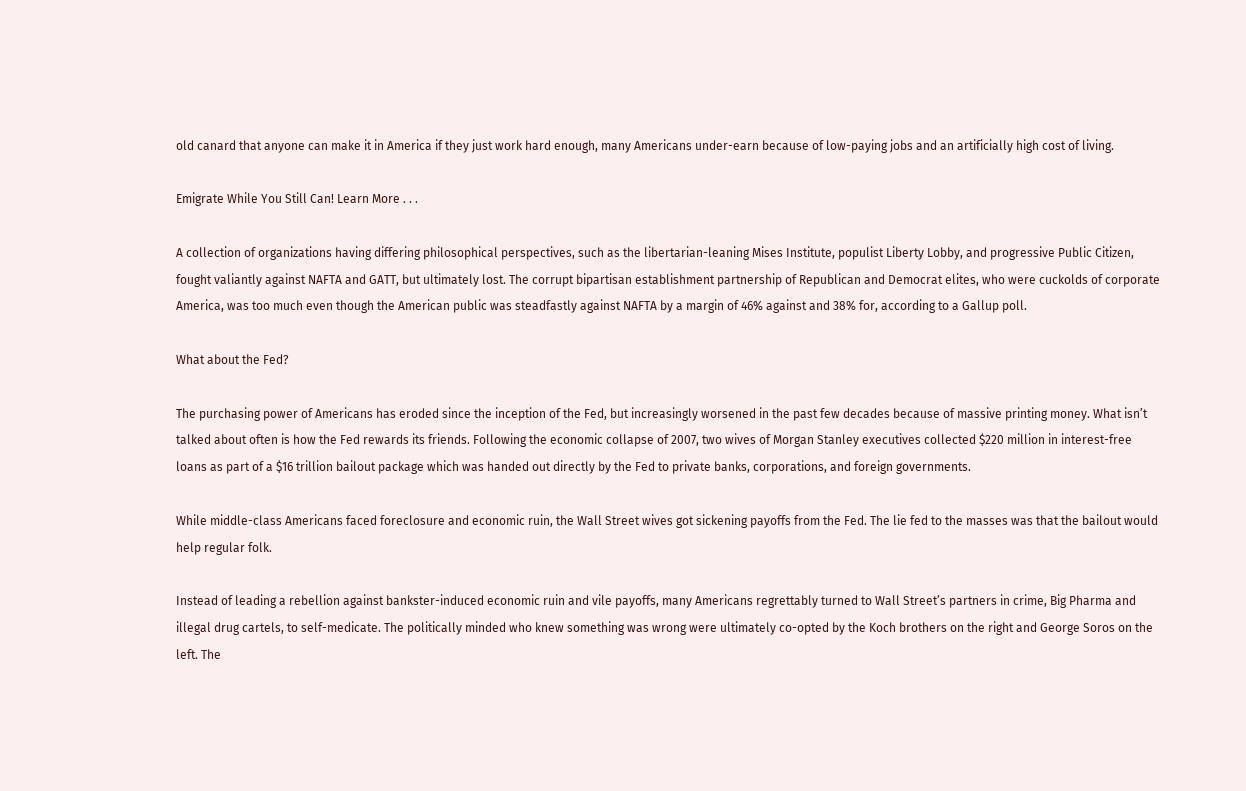old canard that anyone can make it in America if they just work hard enough, many Americans under-earn because of low-paying jobs and an artificially high cost of living.

Emigrate While You Still Can! Learn More . . .

A collection of organizations having differing philosophical perspectives, such as the libertarian-leaning Mises Institute, populist Liberty Lobby, and progressive Public Citizen, fought valiantly against NAFTA and GATT, but ultimately lost. The corrupt bipartisan establishment partnership of Republican and Democrat elites, who were cuckolds of corporate America, was too much even though the American public was steadfastly against NAFTA by a margin of 46% against and 38% for, according to a Gallup poll.

What about the Fed?

The purchasing power of Americans has eroded since the inception of the Fed, but increasingly worsened in the past few decades because of massive printing money. What isn’t talked about often is how the Fed rewards its friends. Following the economic collapse of 2007, two wives of Morgan Stanley executives collected $220 million in interest-free loans as part of a $16 trillion bailout package which was handed out directly by the Fed to private banks, corporations, and foreign governments.

While middle-class Americans faced foreclosure and economic ruin, the Wall Street wives got sickening payoffs from the Fed. The lie fed to the masses was that the bailout would help regular folk.

Instead of leading a rebellion against bankster-induced economic ruin and vile payoffs, many Americans regrettably turned to Wall Street’s partners in crime, Big Pharma and illegal drug cartels, to self-medicate. The politically minded who knew something was wrong were ultimately co-opted by the Koch brothers on the right and George Soros on the left. The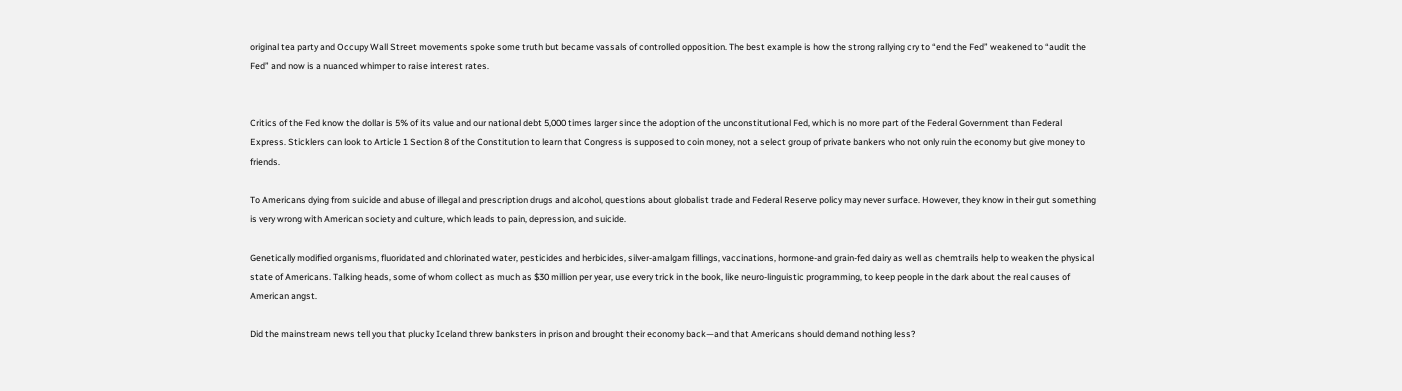original tea party and Occupy Wall Street movements spoke some truth but became vassals of controlled opposition. The best example is how the strong rallying cry to “end the Fed” weakened to “audit the Fed” and now is a nuanced whimper to raise interest rates.


Critics of the Fed know the dollar is 5% of its value and our national debt 5,000 times larger since the adoption of the unconstitutional Fed, which is no more part of the Federal Government than Federal Express. Sticklers can look to Article 1 Section 8 of the Constitution to learn that Congress is supposed to coin money, not a select group of private bankers who not only ruin the economy but give money to friends.

To Americans dying from suicide and abuse of illegal and prescription drugs and alcohol, questions about globalist trade and Federal Reserve policy may never surface. However, they know in their gut something is very wrong with American society and culture, which leads to pain, depression, and suicide.

Genetically modified organisms, fluoridated and chlorinated water, pesticides and herbicides, silver-amalgam fillings, vaccinations, hormone-and grain-fed dairy as well as chemtrails help to weaken the physical state of Americans. Talking heads, some of whom collect as much as $30 million per year, use every trick in the book, like neuro-linguistic programming, to keep people in the dark about the real causes of American angst.

Did the mainstream news tell you that plucky Iceland threw banksters in prison and brought their economy back—and that Americans should demand nothing less?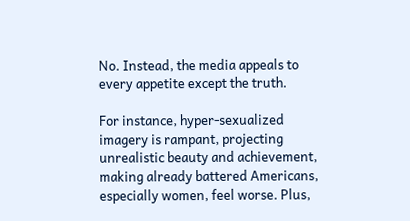No. Instead, the media appeals to every appetite except the truth.

For instance, hyper-sexualized imagery is rampant, projecting unrealistic beauty and achievement, making already battered Americans, especially women, feel worse. Plus,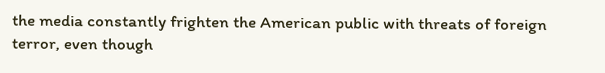the media constantly frighten the American public with threats of foreign terror, even though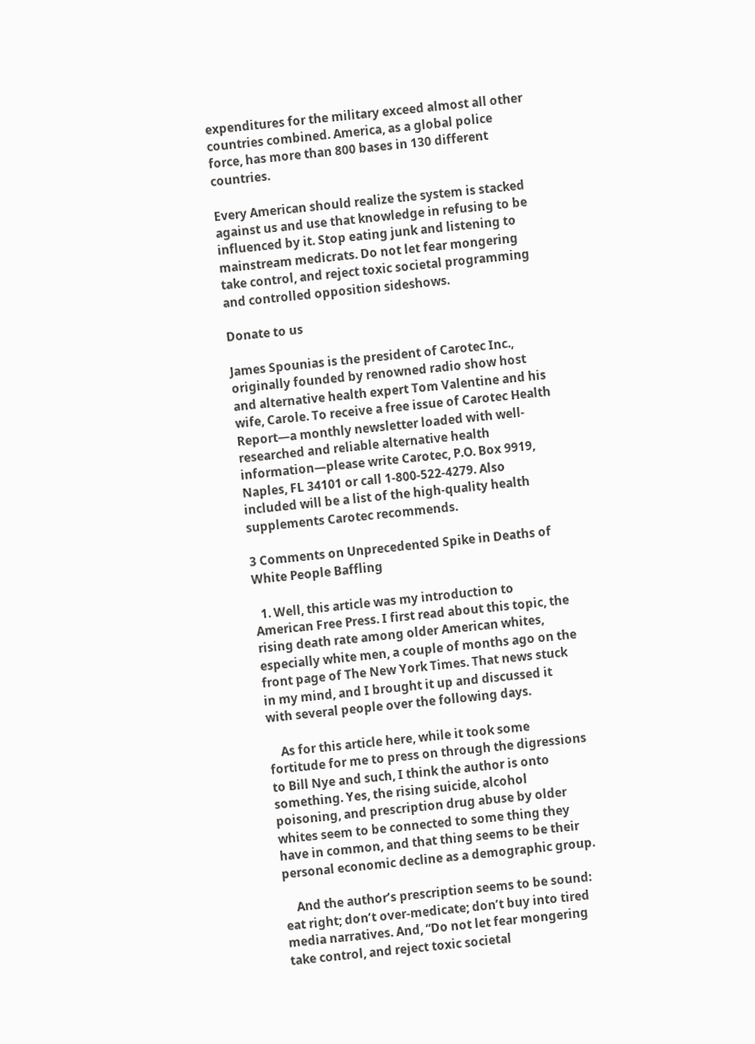expenditures for the military exceed almost all other countries combined. America, as a global police force, has more than 800 bases in 130 different countries.

Every American should realize the system is stacked against us and use that knowledge in refusing to be influenced by it. Stop eating junk and listening to mainstream medicrats. Do not let fear mongering take control, and reject toxic societal programming and controlled opposition sideshows.

Donate to us

James Spounias is the president of Carotec Inc., originally founded by renowned radio show host and alternative health expert Tom Valentine and his wife, Carole. To receive a free issue of Carotec Health Report—a monthly newsletter loaded with well-researched and reliable alternative health information—please write Carotec, P.O. Box 9919, Naples, FL 34101 or call 1-800-522-4279. Also included will be a list of the high-quality health supplements Carotec recommends.

3 Comments on Unprecedented Spike in Deaths of White People Baffling

  1. Well, this article was my introduction to American Free Press. I first read about this topic, the rising death rate among older American whites, especially white men, a couple of months ago on the front page of The New York Times. That news stuck in my mind, and I brought it up and discussed it with several people over the following days.

    As for this article here, while it took some fortitude for me to press on through the digressions to Bill Nye and such, I think the author is onto something. Yes, the rising suicide, alcohol poisoning, and prescription drug abuse by older whites seem to be connected to some thing they have in common, and that thing seems to be their personal economic decline as a demographic group.

    And the author’s prescription seems to be sound: eat right; don’t over-medicate; don’t buy into tired media narratives. And, “Do not let fear mongering take control, and reject toxic societal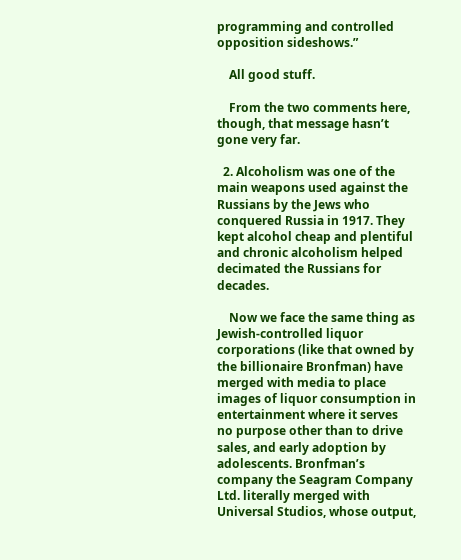programming and controlled opposition sideshows.”

    All good stuff.

    From the two comments here, though, that message hasn’t gone very far.

  2. Alcoholism was one of the main weapons used against the Russians by the Jews who conquered Russia in 1917. They kept alcohol cheap and plentiful and chronic alcoholism helped decimated the Russians for decades.

    Now we face the same thing as Jewish-controlled liquor corporations (like that owned by the billionaire Bronfman) have merged with media to place images of liquor consumption in entertainment where it serves no purpose other than to drive sales, and early adoption by adolescents. Bronfman’s company the Seagram Company Ltd. literally merged with Universal Studios, whose output,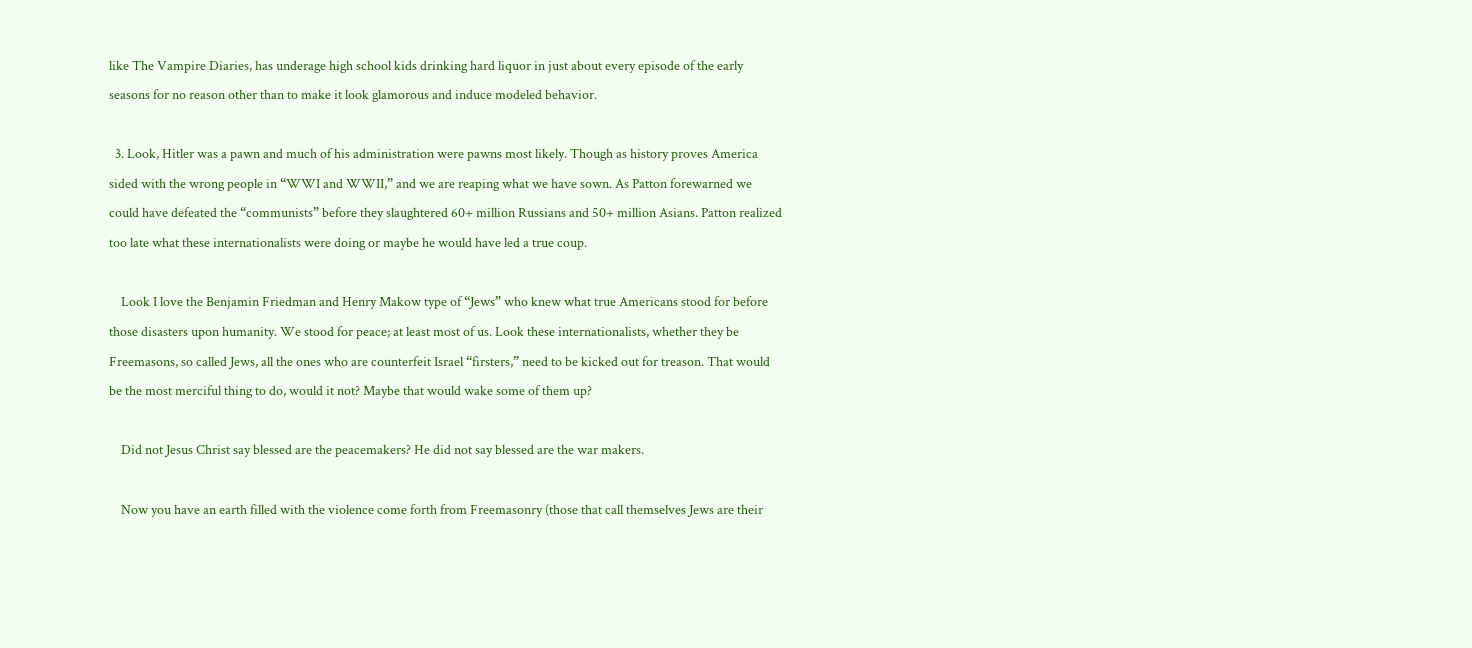like The Vampire Diaries, has underage high school kids drinking hard liquor in just about every episode of the early seasons for no reason other than to make it look glamorous and induce modeled behavior.

  3. Look, Hitler was a pawn and much of his administration were pawns most likely. Though as history proves America sided with the wrong people in “WWI and WWII,” and we are reaping what we have sown. As Patton forewarned we could have defeated the “communists” before they slaughtered 60+ million Russians and 50+ million Asians. Patton realized too late what these internationalists were doing or maybe he would have led a true coup.

    Look I love the Benjamin Friedman and Henry Makow type of “Jews” who knew what true Americans stood for before those disasters upon humanity. We stood for peace; at least most of us. Look these internationalists, whether they be Freemasons, so called Jews, all the ones who are counterfeit Israel “firsters,” need to be kicked out for treason. That would be the most merciful thing to do, would it not? Maybe that would wake some of them up?

    Did not Jesus Christ say blessed are the peacemakers? He did not say blessed are the war makers.

    Now you have an earth filled with the violence come forth from Freemasonry (those that call themselves Jews are their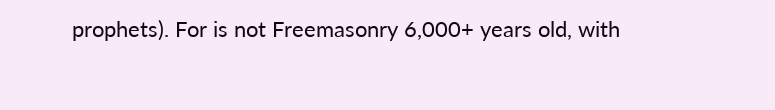prophets). For is not Freemasonry 6,000+ years old, with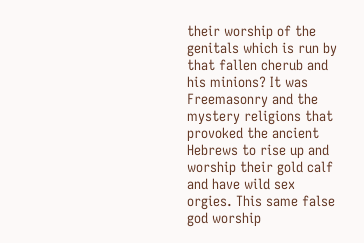their worship of the genitals which is run by that fallen cherub and his minions? It was Freemasonry and the mystery religions that provoked the ancient Hebrews to rise up and worship their gold calf and have wild sex orgies. This same false god worship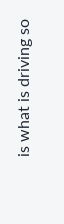is what is driving so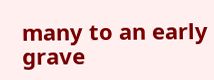many to an early grave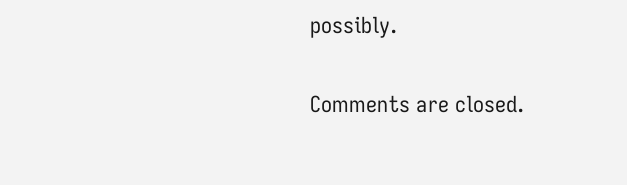possibly.

Comments are closed.